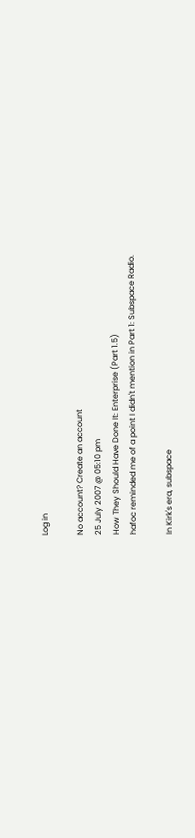Log in

No account? Create an account
25 July 2007 @ 05:10 pm
How They Should Have Done It: Enterprise (Part 1.5)
hafoc reminded me of a point I didn't mention in Part 1: Subspace Radio.

In Kirk's era, subspace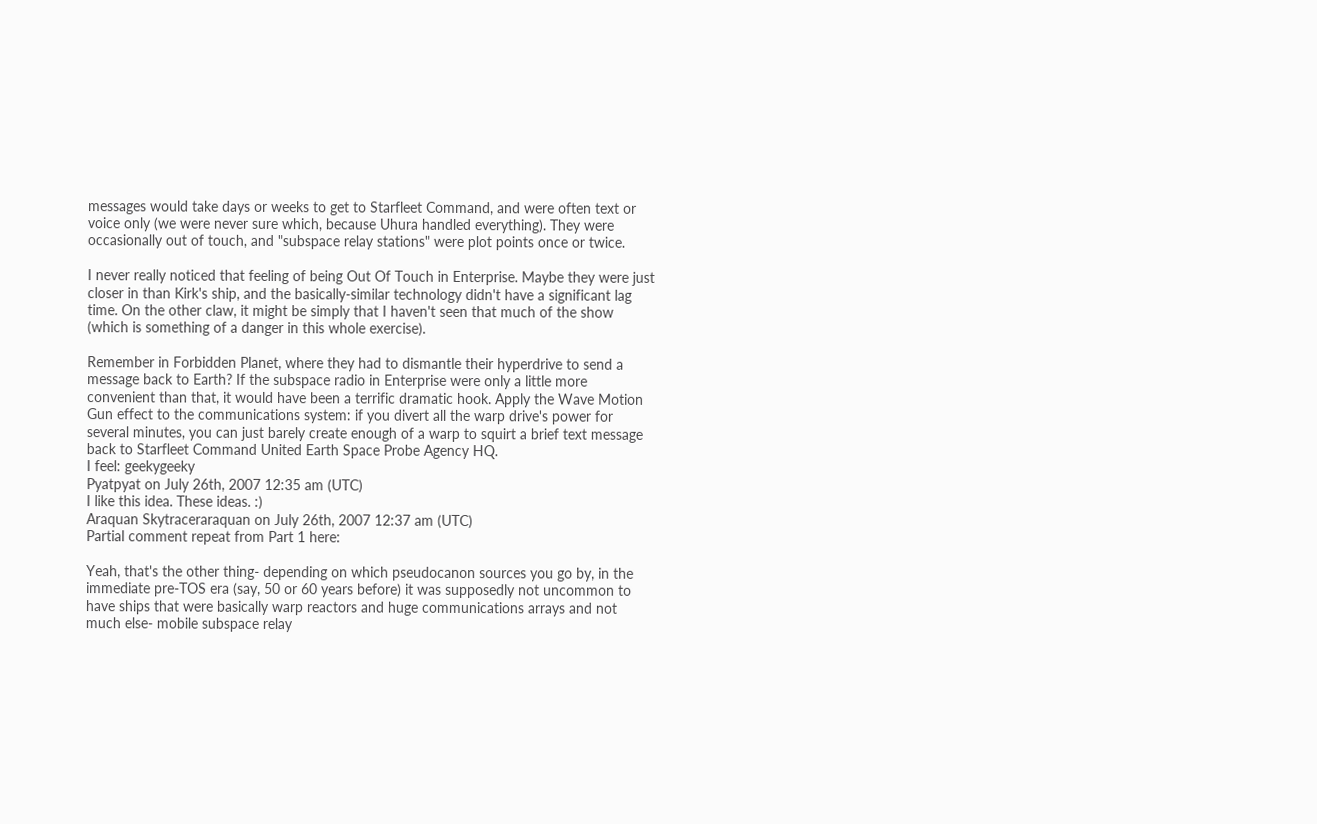messages would take days or weeks to get to Starfleet Command, and were often text or voice only (we were never sure which, because Uhura handled everything). They were occasionally out of touch, and "subspace relay stations" were plot points once or twice.

I never really noticed that feeling of being Out Of Touch in Enterprise. Maybe they were just closer in than Kirk's ship, and the basically-similar technology didn't have a significant lag time. On the other claw, it might be simply that I haven't seen that much of the show (which is something of a danger in this whole exercise).

Remember in Forbidden Planet, where they had to dismantle their hyperdrive to send a message back to Earth? If the subspace radio in Enterprise were only a little more convenient than that, it would have been a terrific dramatic hook. Apply the Wave Motion Gun effect to the communications system: if you divert all the warp drive's power for several minutes, you can just barely create enough of a warp to squirt a brief text message back to Starfleet Command United Earth Space Probe Agency HQ.
I feel: geekygeeky
Pyatpyat on July 26th, 2007 12:35 am (UTC)
I like this idea. These ideas. :)
Araquan Skytraceraraquan on July 26th, 2007 12:37 am (UTC)
Partial comment repeat from Part 1 here:

Yeah, that's the other thing- depending on which pseudocanon sources you go by, in the immediate pre-TOS era (say, 50 or 60 years before) it was supposedly not uncommon to have ships that were basically warp reactors and huge communications arrays and not much else- mobile subspace relay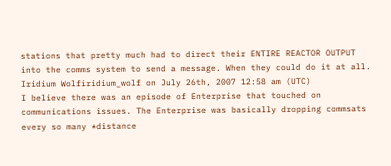stations that pretty much had to direct their ENTIRE REACTOR OUTPUT into the comms system to send a message. When they could do it at all.
Iridium Wolfiridium_wolf on July 26th, 2007 12:58 am (UTC)
I believe there was an episode of Enterprise that touched on communications issues. The Enterprise was basically dropping commsats every so many *distance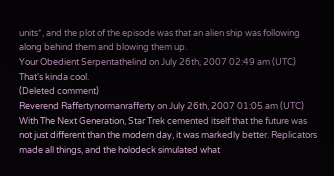units*, and the plot of the episode was that an alien ship was following along behind them and blowing them up.
Your Obedient Serpentathelind on July 26th, 2007 02:49 am (UTC)
That's kinda cool.
(Deleted comment)
Reverend Raffertynormanrafferty on July 26th, 2007 01:05 am (UTC)
With The Next Generation, Star Trek cemented itself that the future was not just different than the modern day, it was markedly better. Replicators made all things, and the holodeck simulated what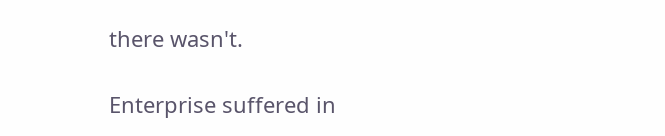there wasn't.

Enterprise suffered in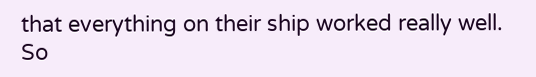that everything on their ship worked really well. So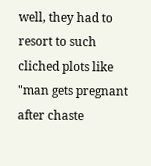well, they had to resort to such cliched plots like "man gets pregnant after chaste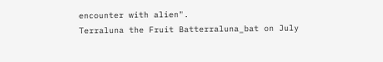encounter with alien".
Terraluna the Fruit Batterraluna_bat on July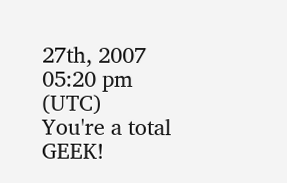27th, 2007 05:20 pm (UTC)
You're a total GEEK!